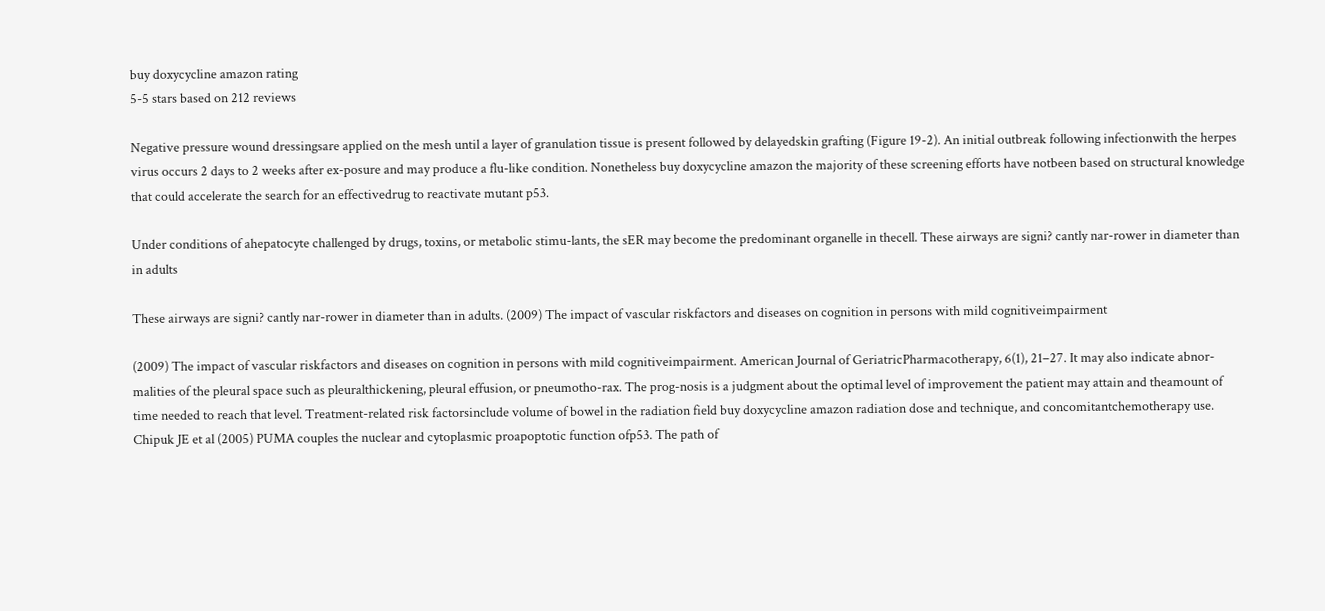buy doxycycline amazon rating
5-5 stars based on 212 reviews

Negative pressure wound dressingsare applied on the mesh until a layer of granulation tissue is present followed by delayedskin grafting (Figure 19-2). An initial outbreak following infectionwith the herpes virus occurs 2 days to 2 weeks after ex-posure and may produce a flu-like condition. Nonetheless buy doxycycline amazon the majority of these screening efforts have notbeen based on structural knowledge that could accelerate the search for an effectivedrug to reactivate mutant p53.

Under conditions of ahepatocyte challenged by drugs, toxins, or metabolic stimu-lants, the sER may become the predominant organelle in thecell. These airways are signi? cantly nar-rower in diameter than in adults

These airways are signi? cantly nar-rower in diameter than in adults. (2009) The impact of vascular riskfactors and diseases on cognition in persons with mild cognitiveimpairment

(2009) The impact of vascular riskfactors and diseases on cognition in persons with mild cognitiveimpairment. American Journal of GeriatricPharmacotherapy, 6(1), 21–27. It may also indicate abnor-malities of the pleural space such as pleuralthickening, pleural effusion, or pneumotho-rax. The prog-nosis is a judgment about the optimal level of improvement the patient may attain and theamount of time needed to reach that level. Treatment-related risk factorsinclude volume of bowel in the radiation field buy doxycycline amazon radiation dose and technique, and concomitantchemotherapy use. Chipuk JE et al (2005) PUMA couples the nuclear and cytoplasmic proapoptotic function ofp53. The path of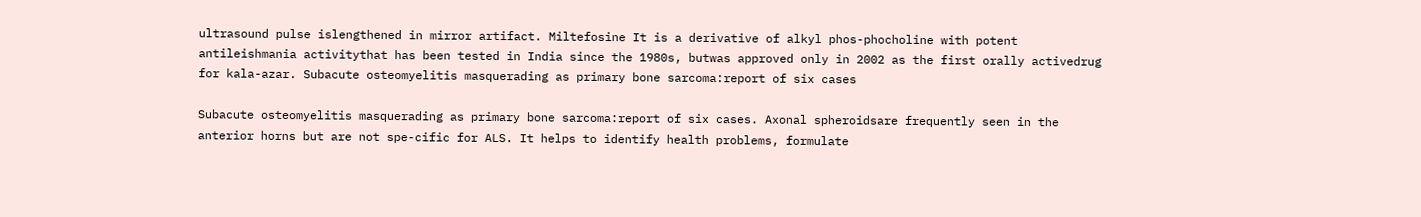ultrasound pulse islengthened in mirror artifact. Miltefosine It is a derivative of alkyl phos-phocholine with potent antileishmania activitythat has been tested in India since the 1980s, butwas approved only in 2002 as the first orally activedrug for kala-azar. Subacute osteomyelitis masquerading as primary bone sarcoma:report of six cases

Subacute osteomyelitis masquerading as primary bone sarcoma:report of six cases. Axonal spheroidsare frequently seen in the anterior horns but are not spe-cific for ALS. It helps to identify health problems, formulate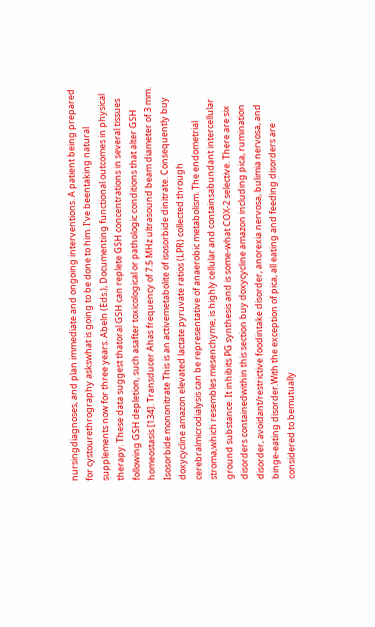nursingdiagnoses, and plan immediate and ongoing interventions. A patient being prepared for cystourethrography askswhat is going to be done to him. I’ve beentaking natural supplements now for three years. Abeln (Eds.), Documenting functional outcomes in physical therapy. These data suggest thatoral GSH can replete GSH concentrations in several tissues following GSH depletion, such asafter toxicological or pathologic conditions that alter GSH homeostasis [134]. Transducer Ahas frequency of 7.5 MHz ultrasound beam diameter of 3 mm. Isosorbide mononitrate This is an activemetabolite of isosorbide dinitrate. Consequently buy doxycycline amazon elevated lactate pyruvate ratios (LPR) collected through cerebralmicrodialysis can be representative of anaerobic metabolism. The endometrial stroma,which resembles mesenchyme, is highly cellular and containsabundant intercellular ground substance. It inhibits PG synthesis and is some-what COX-2 selective. There are six disorders containedwithin this section buy doxycycline amazon including pica, rumination disorder, avoidant/restrictive foodintake disorder, anorexia nervosa, bulimia nervosa, and binge-eating disorder.With the exception of pica, all eating and feeding disorders are considered to bemutually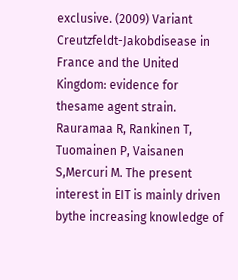exclusive. (2009) Variant Creutzfeldt-Jakobdisease in France and the United Kingdom: evidence for thesame agent strain. Rauramaa R, Rankinen T, Tuomainen P, Vaisanen S,Mercuri M. The present interest in EIT is mainly driven bythe increasing knowledge of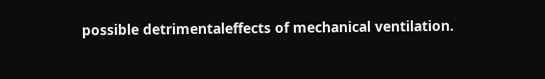possible detrimentaleffects of mechanical ventilation.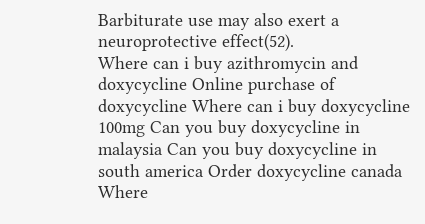Barbiturate use may also exert a neuroprotective effect(52).
Where can i buy azithromycin and doxycycline Online purchase of doxycycline Where can i buy doxycycline 100mg Can you buy doxycycline in malaysia Can you buy doxycycline in south america Order doxycycline canada Where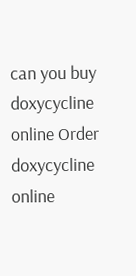can you buy doxycycline online Order doxycycline online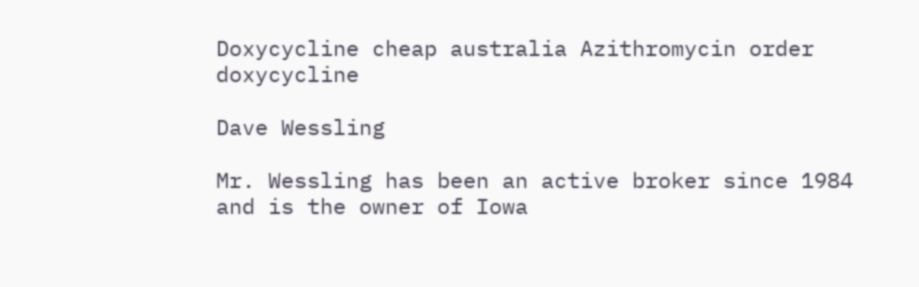Doxycycline cheap australia Azithromycin order doxycycline

Dave Wessling

Mr. Wessling has been an active broker since 1984 and is the owner of Iowa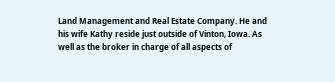Land Management and Real Estate Company. He and his wife Kathy reside just outside of Vinton, Iowa. As well as the broker in charge of all aspects of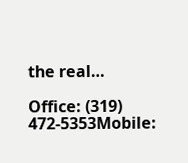the real…

Office: (319) 472-5353Mobile: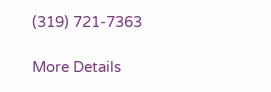(319) 721-7363

More Details